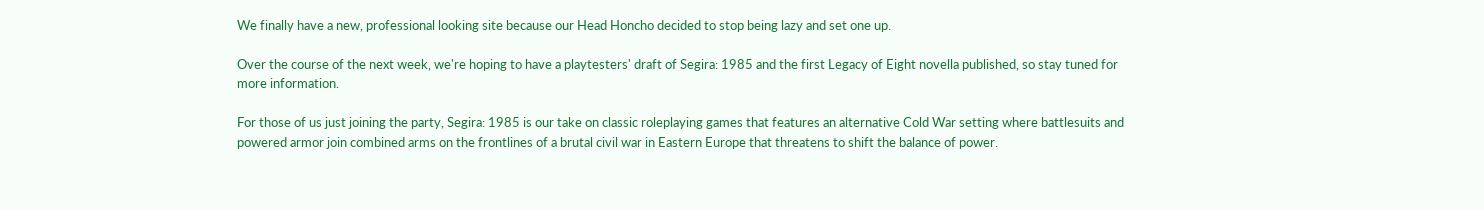We finally have a new, professional looking site because our Head Honcho decided to stop being lazy and set one up.

Over the course of the next week, we're hoping to have a playtesters' draft of Segira: 1985 and the first Legacy of Eight novella published, so stay tuned for more information.

For those of us just joining the party, Segira: 1985 is our take on classic roleplaying games that features an alternative Cold War setting where battlesuits and powered armor join combined arms on the frontlines of a brutal civil war in Eastern Europe that threatens to shift the balance of power.